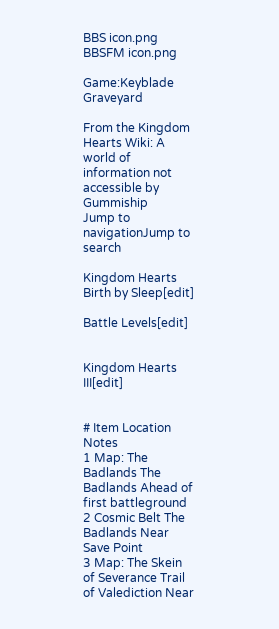BBS icon.png
BBSFM icon.png

Game:Keyblade Graveyard

From the Kingdom Hearts Wiki: A world of information not accessible by Gummiship
Jump to navigationJump to search

Kingdom Hearts Birth by Sleep[edit]

Battle Levels[edit]


Kingdom Hearts III[edit]


# Item Location Notes
1 Map: The Badlands The Badlands Ahead of first battleground
2 Cosmic Belt The Badlands Near Save Point
3 Map: The Skein of Severance Trail of Valediction Near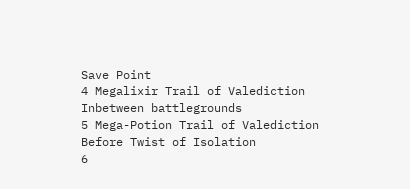Save Point
4 Megalixir Trail of Valediction Inbetween battlegrounds
5 Mega-Potion Trail of Valediction Before Twist of Isolation
6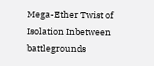Mega-Ether Twist of Isolation Inbetween battlegrounds